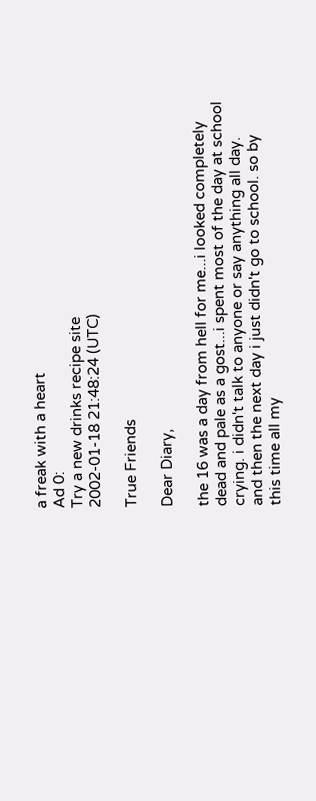a freak with a heart
Ad 0:
Try a new drinks recipe site
2002-01-18 21:48:24 (UTC)

True Friends

Dear Diary,

the 16 was a day from hell for me...i looked completely
dead and pale as a gost...i spent most of the day at school
crying. i didn't talk to anyone or say anything all day.
and then the next day i just didn't go to school. so by
this time all my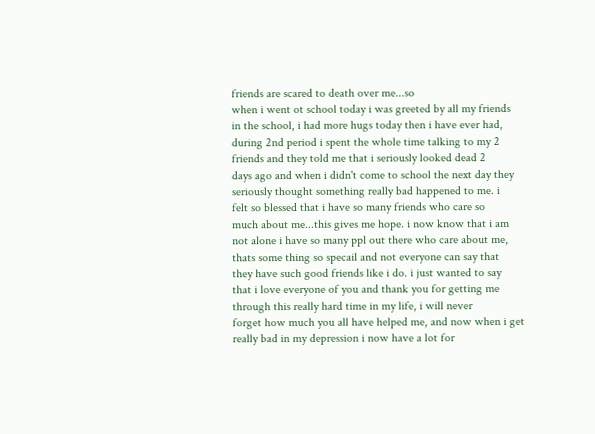friends are scared to death over me...so
when i went ot school today i was greeted by all my friends
in the school, i had more hugs today then i have ever had,
during 2nd period i spent the whole time talking to my 2
friends and they told me that i seriously looked dead 2
days ago and when i didn't come to school the next day they
seriously thought something really bad happened to me. i
felt so blessed that i have so many friends who care so
much about me...this gives me hope. i now know that i am
not alone i have so many ppl out there who care about me,
thats some thing so specail and not everyone can say that
they have such good friends like i do. i just wanted to say
that i love everyone of you and thank you for getting me
through this really hard time in my life, i will never
forget how much you all have helped me, and now when i get
really bad in my depression i now have a lot for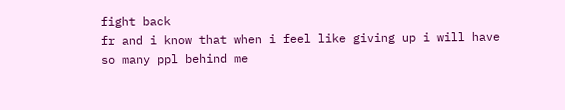fight back
fr and i know that when i feel like giving up i will have
so many ppl behind me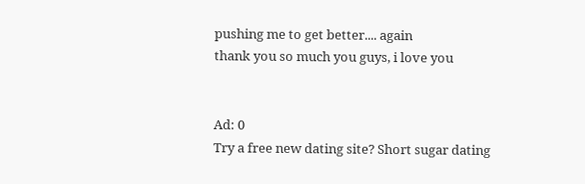pushing me to get better.... again
thank you so much you guys, i love you


Ad: 0
Try a free new dating site? Short sugar dating